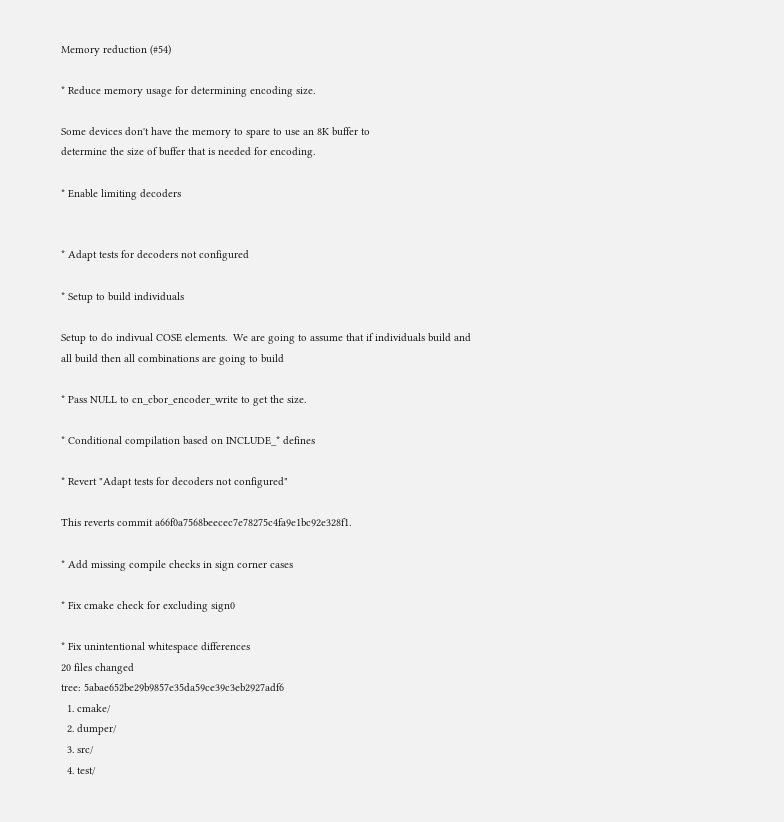Memory reduction (#54)

* Reduce memory usage for determining encoding size.

Some devices don't have the memory to spare to use an 8K buffer to
determine the size of buffer that is needed for encoding.

* Enable limiting decoders


* Adapt tests for decoders not configured

* Setup to build individuals

Setup to do indivual COSE elements.  We are going to assume that if individuals build and all build then all combinations are going to build

* Pass NULL to cn_cbor_encoder_write to get the size.

* Conditional compilation based on INCLUDE_* defines

* Revert "Adapt tests for decoders not configured"

This reverts commit a66f0a7568beecec7e78275c4fa9e1bc92e328f1.

* Add missing compile checks in sign corner cases

* Fix cmake check for excluding sign0

* Fix unintentional whitespace differences
20 files changed
tree: 5abae652be29b9857e35da59ce39c3eb2927adf6
  1. cmake/
  2. dumper/
  3. src/
  4. test/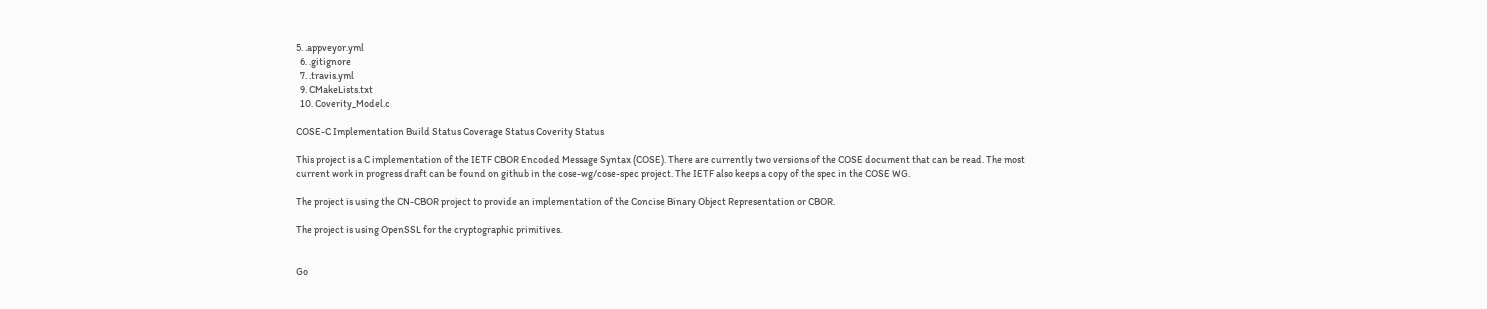5. .appveyor.yml
  6. .gitignore
  7. .travis.yml
  9. CMakeLists.txt
  10. Coverity_Model.c

COSE-C Implementation Build Status Coverage Status Coverity Status

This project is a C implementation of the IETF CBOR Encoded Message Syntax (COSE). There are currently two versions of the COSE document that can be read. The most current work in progress draft can be found on github in the cose-wg/cose-spec project. The IETF also keeps a copy of the spec in the COSE WG.

The project is using the CN-CBOR project to provide an implementation of the Concise Binary Object Representation or CBOR.

The project is using OpenSSL for the cryptographic primitives.


Go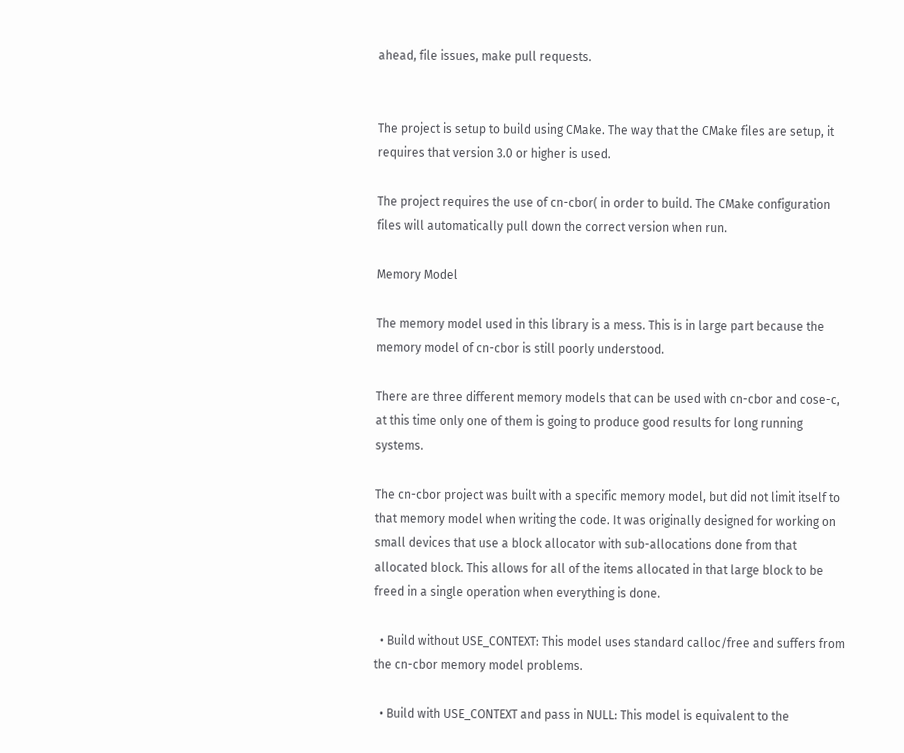ahead, file issues, make pull requests.


The project is setup to build using CMake. The way that the CMake files are setup, it requires that version 3.0 or higher is used.

The project requires the use of cn-cbor( in order to build. The CMake configuration files will automatically pull down the correct version when run.

Memory Model

The memory model used in this library is a mess. This is in large part because the memory model of cn-cbor is still poorly understood.

There are three different memory models that can be used with cn-cbor and cose-c, at this time only one of them is going to produce good results for long running systems.

The cn-cbor project was built with a specific memory model, but did not limit itself to that memory model when writing the code. It was originally designed for working on small devices that use a block allocator with sub-allocations done from that allocated block. This allows for all of the items allocated in that large block to be freed in a single operation when everything is done.

  • Build without USE_CONTEXT: This model uses standard calloc/free and suffers from the cn-cbor memory model problems.

  • Build with USE_CONTEXT and pass in NULL: This model is equivalent to the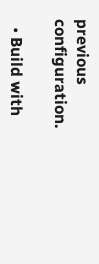previous configuration.

  • Build with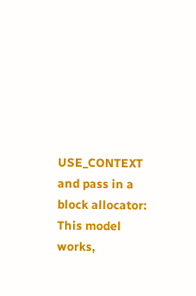USE_CONTEXT and pass in a block allocator: This model works,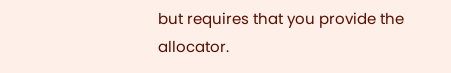but requires that you provide the allocator.